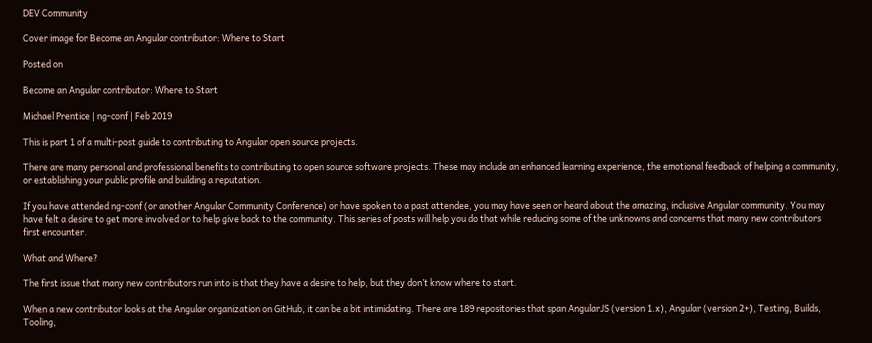DEV Community

Cover image for Become an Angular contributor: Where to Start

Posted on

Become an Angular contributor: Where to Start

Michael Prentice | ng-conf | Feb 2019

This is part 1 of a multi-post guide to contributing to Angular open source projects.

There are many personal and professional benefits to contributing to open source software projects. These may include an enhanced learning experience, the emotional feedback of helping a community, or establishing your public profile and building a reputation.

If you have attended ng-conf (or another Angular Community Conference) or have spoken to a past attendee, you may have seen or heard about the amazing, inclusive Angular community. You may have felt a desire to get more involved or to help give back to the community. This series of posts will help you do that while reducing some of the unknowns and concerns that many new contributors first encounter.

What and Where?

The first issue that many new contributors run into is that they have a desire to help, but they don’t know where to start.

When a new contributor looks at the Angular organization on GitHub, it can be a bit intimidating. There are 189 repositories that span AngularJS (version 1.x), Angular (version 2+), Testing, Builds, Tooling,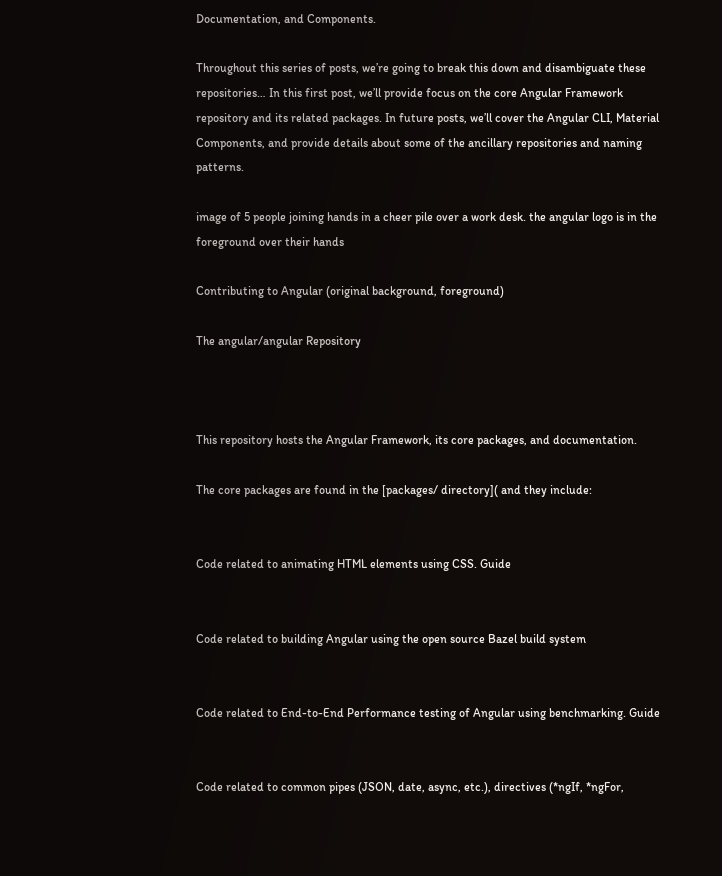Documentation, and Components.

Throughout this series of posts, we’re going to break this down and disambiguate these repositories… In this first post, we’ll provide focus on the core Angular Framework repository and its related packages. In future posts, we’ll cover the Angular CLI, Material Components, and provide details about some of the ancillary repositories and naming patterns.

image of 5 people joining hands in a cheer pile over a work desk. the angular logo is in the foreground over their hands

Contributing to Angular (original background, foreground)

The angular/angular Repository



This repository hosts the Angular Framework, its core packages, and documentation.

The core packages are found in the [packages/ directory]( and they include:


Code related to animating HTML elements using CSS. Guide


Code related to building Angular using the open source Bazel build system


Code related to End-to-End Performance testing of Angular using benchmarking. Guide


Code related to common pipes (JSON, date, async, etc.), directives (*ngIf, *ngFor,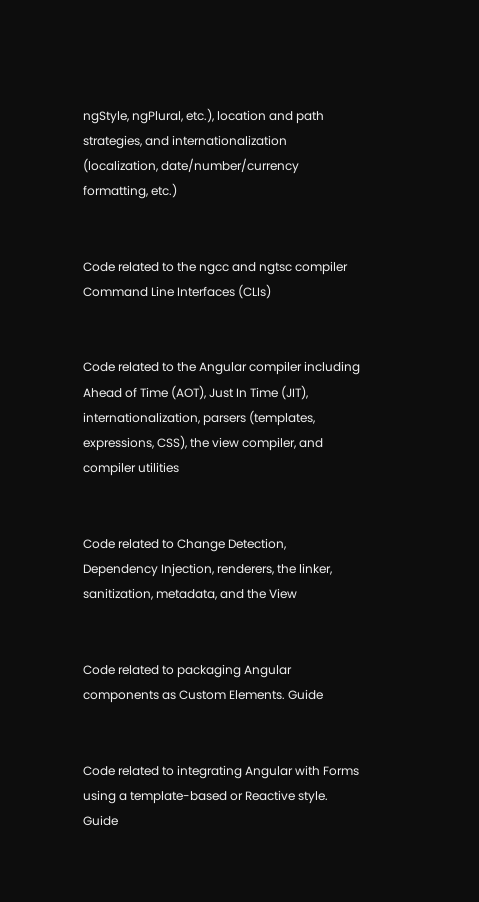ngStyle, ngPlural, etc.), location and path strategies, and internationalization (localization, date/number/currency formatting, etc.)


Code related to the ngcc and ngtsc compiler Command Line Interfaces (CLIs)


Code related to the Angular compiler including Ahead of Time (AOT), Just In Time (JIT), internationalization, parsers (templates, expressions, CSS), the view compiler, and compiler utilities


Code related to Change Detection, Dependency Injection, renderers, the linker, sanitization, metadata, and the View


Code related to packaging Angular components as Custom Elements. Guide


Code related to integrating Angular with Forms using a template-based or Reactive style. Guide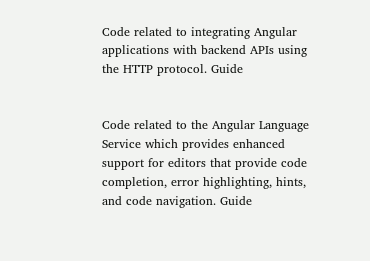Code related to integrating Angular applications with backend APIs using the HTTP protocol. Guide


Code related to the Angular Language Service which provides enhanced support for editors that provide code completion, error highlighting, hints, and code navigation. Guide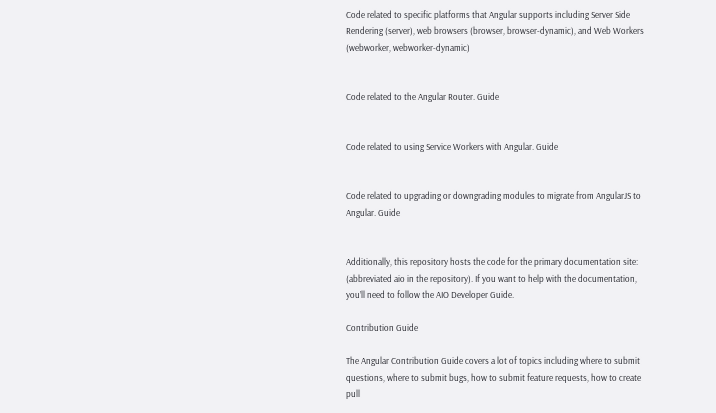Code related to specific platforms that Angular supports including Server Side Rendering (server), web browsers (browser, browser-dynamic), and Web Workers (webworker, webworker-dynamic)


Code related to the Angular Router. Guide


Code related to using Service Workers with Angular. Guide


Code related to upgrading or downgrading modules to migrate from AngularJS to Angular. Guide


Additionally, this repository hosts the code for the primary documentation site: (abbreviated aio in the repository). If you want to help with the documentation, you’ll need to follow the AIO Developer Guide.

Contribution Guide

The Angular Contribution Guide covers a lot of topics including where to submit questions, where to submit bugs, how to submit feature requests, how to create pull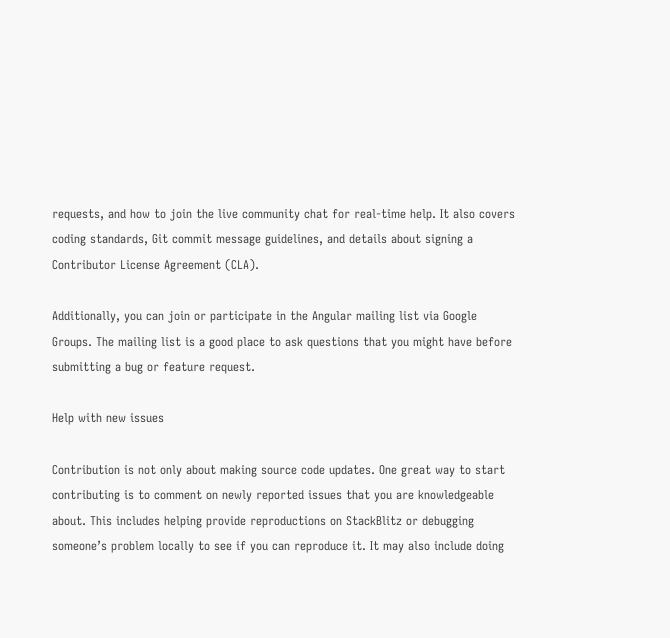requests, and how to join the live community chat for real-time help. It also covers coding standards, Git commit message guidelines, and details about signing a Contributor License Agreement (CLA).

Additionally, you can join or participate in the Angular mailing list via Google Groups. The mailing list is a good place to ask questions that you might have before submitting a bug or feature request.

Help with new issues

Contribution is not only about making source code updates. One great way to start contributing is to comment on newly reported issues that you are knowledgeable about. This includes helping provide reproductions on StackBlitz or debugging someone’s problem locally to see if you can reproduce it. It may also include doing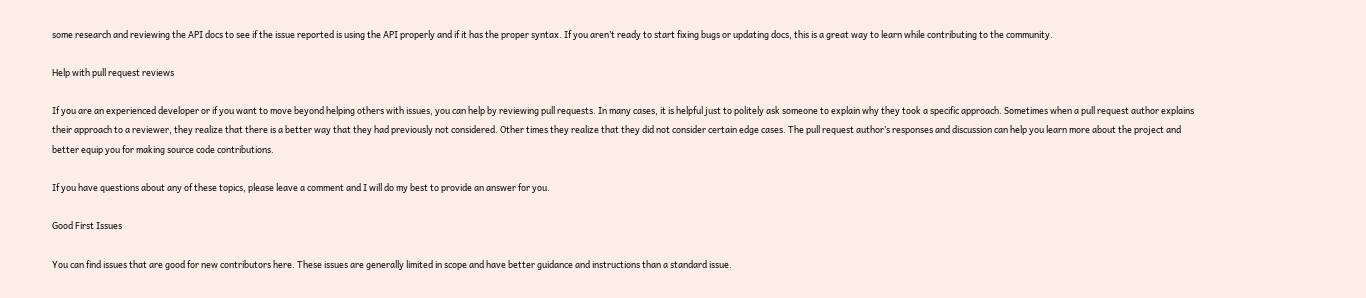some research and reviewing the API docs to see if the issue reported is using the API properly and if it has the proper syntax. If you aren’t ready to start fixing bugs or updating docs, this is a great way to learn while contributing to the community.

Help with pull request reviews

If you are an experienced developer or if you want to move beyond helping others with issues, you can help by reviewing pull requests. In many cases, it is helpful just to politely ask someone to explain why they took a specific approach. Sometimes when a pull request author explains their approach to a reviewer, they realize that there is a better way that they had previously not considered. Other times they realize that they did not consider certain edge cases. The pull request author’s responses and discussion can help you learn more about the project and better equip you for making source code contributions.

If you have questions about any of these topics, please leave a comment and I will do my best to provide an answer for you.

Good First Issues

You can find issues that are good for new contributors here. These issues are generally limited in scope and have better guidance and instructions than a standard issue.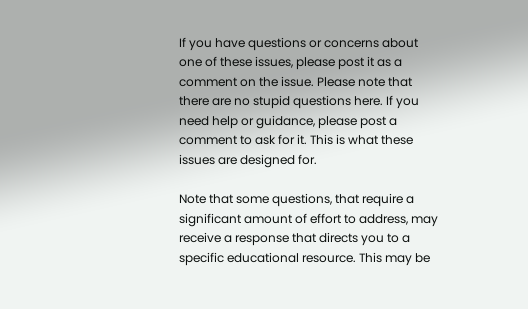If you have questions or concerns about one of these issues, please post it as a comment on the issue. Please note that there are no stupid questions here. If you need help or guidance, please post a comment to ask for it. This is what these issues are designed for.

Note that some questions, that require a significant amount of effort to address, may receive a response that directs you to a specific educational resource. This may be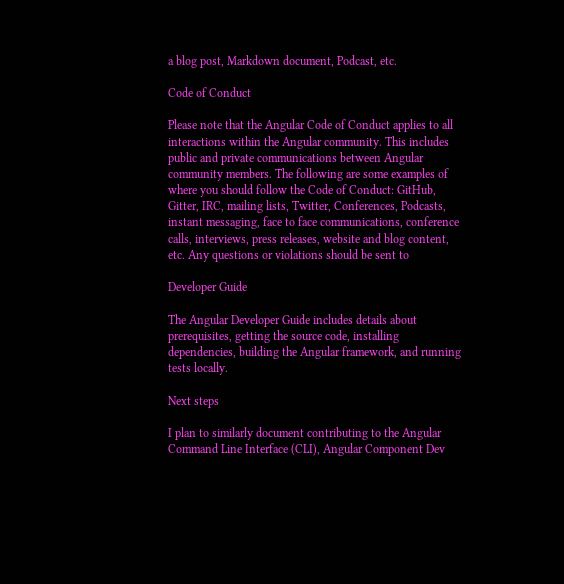a blog post, Markdown document, Podcast, etc.

Code of Conduct

Please note that the Angular Code of Conduct applies to all interactions within the Angular community. This includes public and private communications between Angular community members. The following are some examples of where you should follow the Code of Conduct: GitHub, Gitter, IRC, mailing lists, Twitter, Conferences, Podcasts, instant messaging, face to face communications, conference calls, interviews, press releases, website and blog content, etc. Any questions or violations should be sent to

Developer Guide

The Angular Developer Guide includes details about prerequisites, getting the source code, installing dependencies, building the Angular framework, and running tests locally.

Next steps

I plan to similarly document contributing to the Angular Command Line Interface (CLI), Angular Component Dev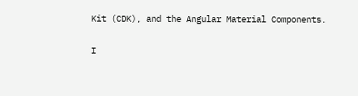Kit (CDK), and the Angular Material Components.

I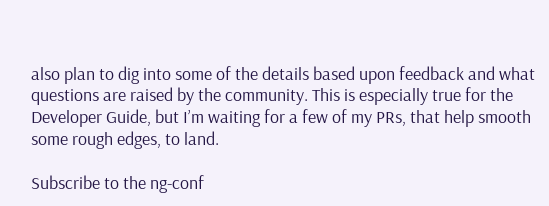also plan to dig into some of the details based upon feedback and what questions are raised by the community. This is especially true for the Developer Guide, but I’m waiting for a few of my PRs, that help smooth some rough edges, to land.

Subscribe to the ng-conf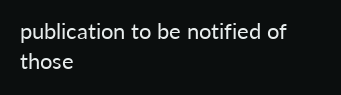publication to be notified of those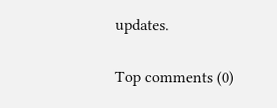updates.

Top comments (0)